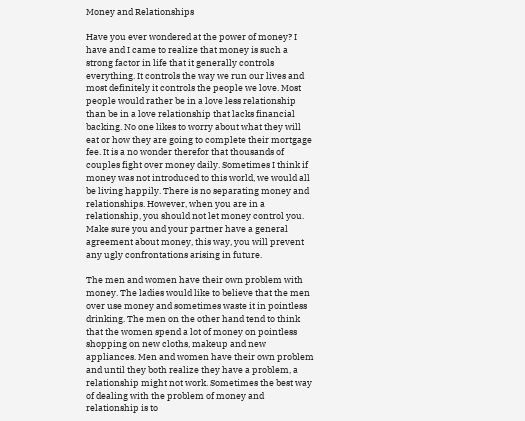Money and Relationships

Have you ever wondered at the power of money? I have and I came to realize that money is such a strong factor in life that it generally controls everything. It controls the way we run our lives and most definitely it controls the people we love. Most people would rather be in a love less relationship than be in a love relationship that lacks financial backing. No one likes to worry about what they will eat or how they are going to complete their mortgage fee. It is a no wonder therefor that thousands of couples fight over money daily. Sometimes I think if money was not introduced to this world, we would all be living happily. There is no separating money and relationships. However, when you are in a relationship, you should not let money control you. Make sure you and your partner have a general agreement about money, this way, you will prevent any ugly confrontations arising in future.

The men and women have their own problem with money. The ladies would like to believe that the men over use money and sometimes waste it in pointless drinking. The men on the other hand tend to think that the women spend a lot of money on pointless shopping on new cloths, makeup and new appliances. Men and women have their own problem and until they both realize they have a problem, a relationship might not work. Sometimes the best way of dealing with the problem of money and relationship is to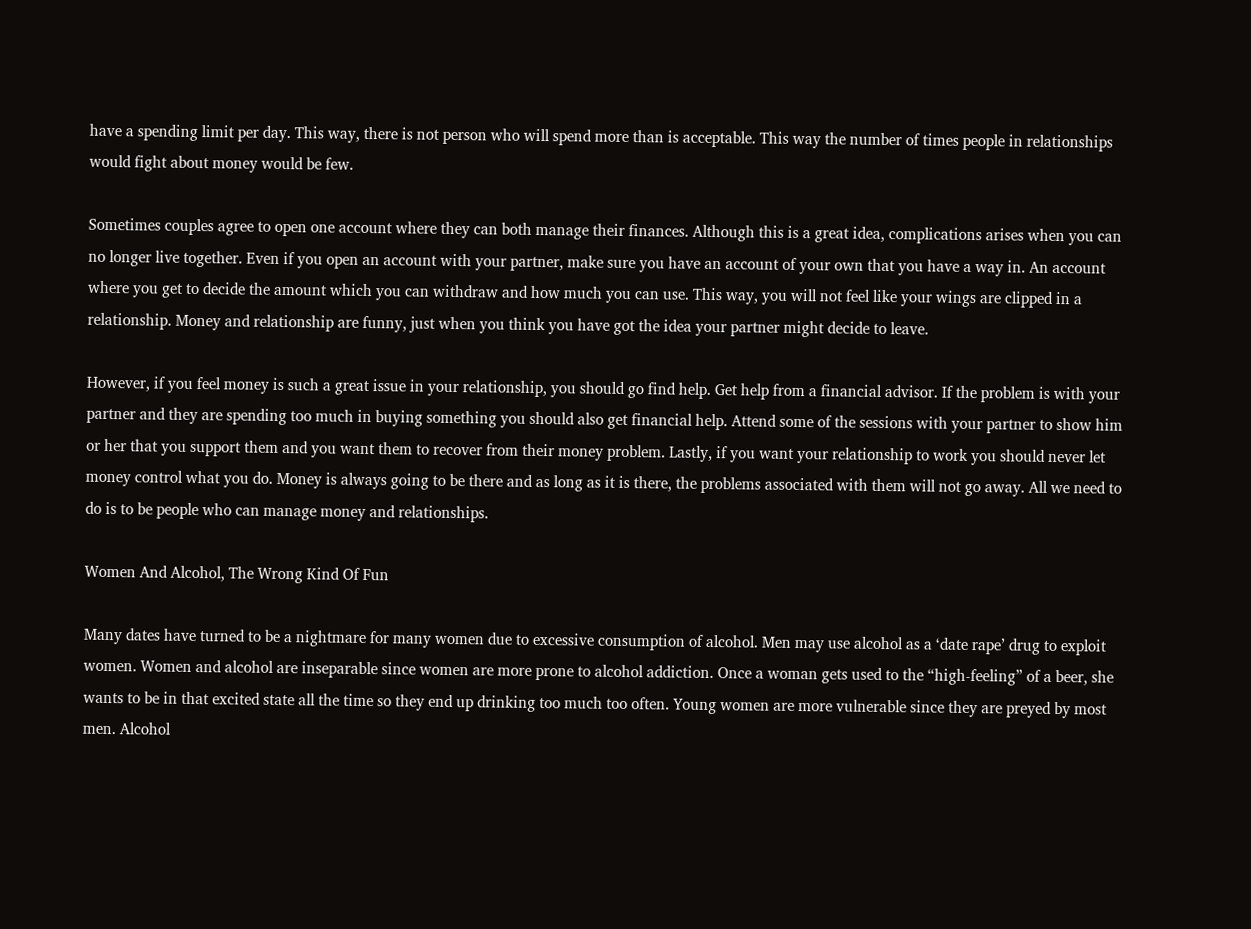have a spending limit per day. This way, there is not person who will spend more than is acceptable. This way the number of times people in relationships would fight about money would be few.

Sometimes couples agree to open one account where they can both manage their finances. Although this is a great idea, complications arises when you can no longer live together. Even if you open an account with your partner, make sure you have an account of your own that you have a way in. An account where you get to decide the amount which you can withdraw and how much you can use. This way, you will not feel like your wings are clipped in a relationship. Money and relationship are funny, just when you think you have got the idea your partner might decide to leave.

However, if you feel money is such a great issue in your relationship, you should go find help. Get help from a financial advisor. If the problem is with your partner and they are spending too much in buying something you should also get financial help. Attend some of the sessions with your partner to show him or her that you support them and you want them to recover from their money problem. Lastly, if you want your relationship to work you should never let money control what you do. Money is always going to be there and as long as it is there, the problems associated with them will not go away. All we need to do is to be people who can manage money and relationships.

Women And Alcohol, The Wrong Kind Of Fun

Many dates have turned to be a nightmare for many women due to excessive consumption of alcohol. Men may use alcohol as a ‘date rape’ drug to exploit women. Women and alcohol are inseparable since women are more prone to alcohol addiction. Once a woman gets used to the “high-feeling” of a beer, she wants to be in that excited state all the time so they end up drinking too much too often. Young women are more vulnerable since they are preyed by most men. Alcohol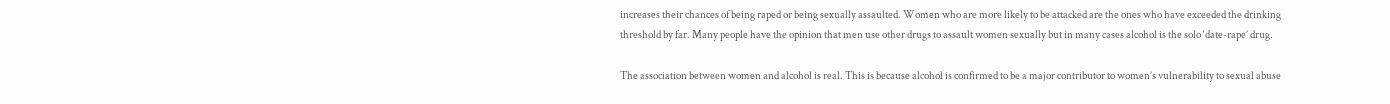increases their chances of being raped or being sexually assaulted. Women who are more likely to be attacked are the ones who have exceeded the drinking threshold by far. Many people have the opinion that men use other drugs to assault women sexually but in many cases alcohol is the solo ‘date-rape’ drug.

The association between women and alcohol is real. This is because alcohol is confirmed to be a major contributor to women’s vulnerability to sexual abuse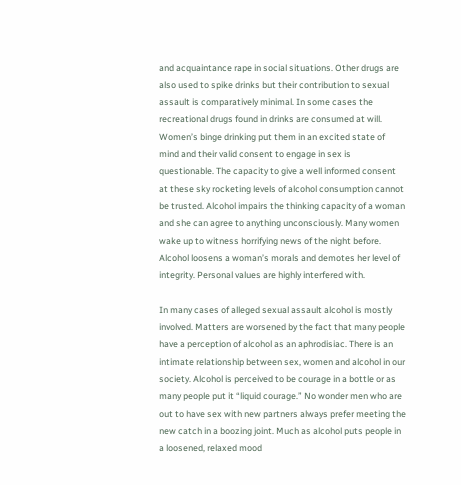and acquaintance rape in social situations. Other drugs are also used to spike drinks but their contribution to sexual assault is comparatively minimal. In some cases the recreational drugs found in drinks are consumed at will. Women’s binge drinking put them in an excited state of mind and their valid consent to engage in sex is questionable. The capacity to give a well informed consent at these sky rocketing levels of alcohol consumption cannot be trusted. Alcohol impairs the thinking capacity of a woman and she can agree to anything unconsciously. Many women wake up to witness horrifying news of the night before. Alcohol loosens a woman’s morals and demotes her level of integrity. Personal values are highly interfered with.

In many cases of alleged sexual assault alcohol is mostly involved. Matters are worsened by the fact that many people have a perception of alcohol as an aphrodisiac. There is an intimate relationship between sex, women and alcohol in our society. Alcohol is perceived to be courage in a bottle or as many people put it “liquid courage.” No wonder men who are out to have sex with new partners always prefer meeting the new catch in a boozing joint. Much as alcohol puts people in a loosened, relaxed mood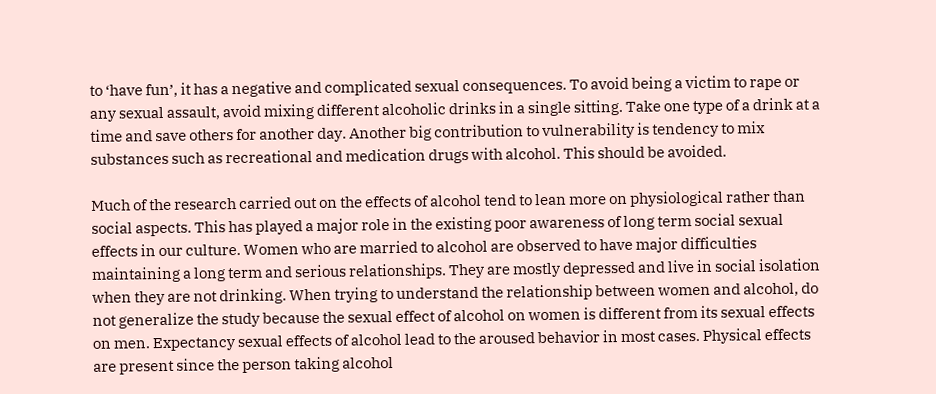to ‘have fun’, it has a negative and complicated sexual consequences. To avoid being a victim to rape or any sexual assault, avoid mixing different alcoholic drinks in a single sitting. Take one type of a drink at a time and save others for another day. Another big contribution to vulnerability is tendency to mix substances such as recreational and medication drugs with alcohol. This should be avoided.

Much of the research carried out on the effects of alcohol tend to lean more on physiological rather than social aspects. This has played a major role in the existing poor awareness of long term social sexual effects in our culture. Women who are married to alcohol are observed to have major difficulties maintaining a long term and serious relationships. They are mostly depressed and live in social isolation when they are not drinking. When trying to understand the relationship between women and alcohol, do not generalize the study because the sexual effect of alcohol on women is different from its sexual effects on men. Expectancy sexual effects of alcohol lead to the aroused behavior in most cases. Physical effects are present since the person taking alcohol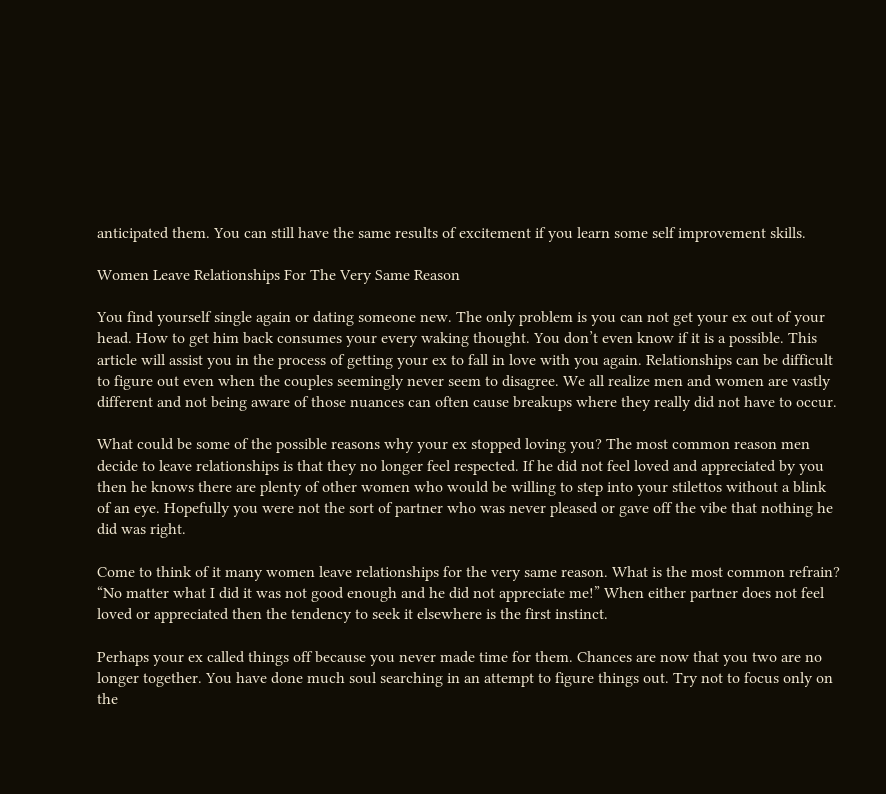anticipated them. You can still have the same results of excitement if you learn some self improvement skills.

Women Leave Relationships For The Very Same Reason

You find yourself single again or dating someone new. The only problem is you can not get your ex out of your head. How to get him back consumes your every waking thought. You don’t even know if it is a possible. This article will assist you in the process of getting your ex to fall in love with you again. Relationships can be difficult to figure out even when the couples seemingly never seem to disagree. We all realize men and women are vastly different and not being aware of those nuances can often cause breakups where they really did not have to occur.

What could be some of the possible reasons why your ex stopped loving you? The most common reason men decide to leave relationships is that they no longer feel respected. If he did not feel loved and appreciated by you then he knows there are plenty of other women who would be willing to step into your stilettos without a blink of an eye. Hopefully you were not the sort of partner who was never pleased or gave off the vibe that nothing he did was right.

Come to think of it many women leave relationships for the very same reason. What is the most common refrain? “No matter what I did it was not good enough and he did not appreciate me!” When either partner does not feel loved or appreciated then the tendency to seek it elsewhere is the first instinct.

Perhaps your ex called things off because you never made time for them. Chances are now that you two are no longer together. You have done much soul searching in an attempt to figure things out. Try not to focus only on the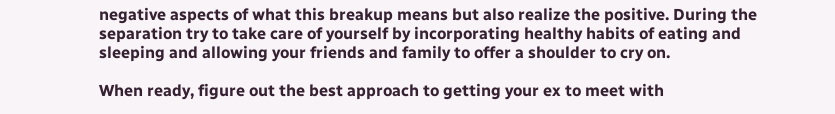negative aspects of what this breakup means but also realize the positive. During the separation try to take care of yourself by incorporating healthy habits of eating and sleeping and allowing your friends and family to offer a shoulder to cry on.

When ready, figure out the best approach to getting your ex to meet with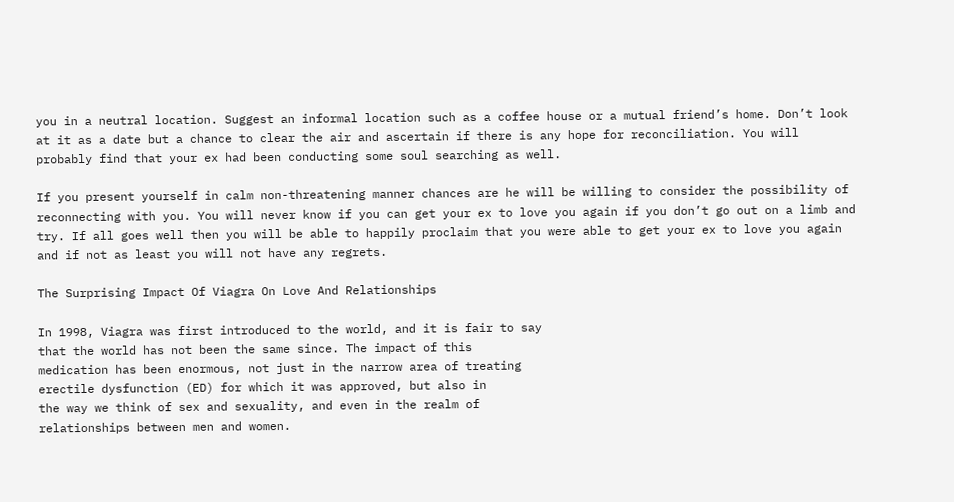you in a neutral location. Suggest an informal location such as a coffee house or a mutual friend’s home. Don’t look at it as a date but a chance to clear the air and ascertain if there is any hope for reconciliation. You will probably find that your ex had been conducting some soul searching as well.

If you present yourself in calm non-threatening manner chances are he will be willing to consider the possibility of reconnecting with you. You will never know if you can get your ex to love you again if you don’t go out on a limb and try. If all goes well then you will be able to happily proclaim that you were able to get your ex to love you again and if not as least you will not have any regrets.

The Surprising Impact Of Viagra On Love And Relationships

In 1998, Viagra was first introduced to the world, and it is fair to say
that the world has not been the same since. The impact of this
medication has been enormous, not just in the narrow area of treating
erectile dysfunction (ED) for which it was approved, but also in
the way we think of sex and sexuality, and even in the realm of
relationships between men and women.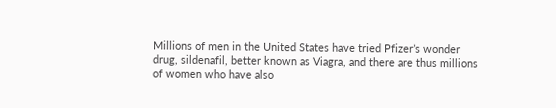Millions of men in the United States have tried Pfizer’s wonder
drug, sildenafil, better known as Viagra, and there are thus millions
of women who have also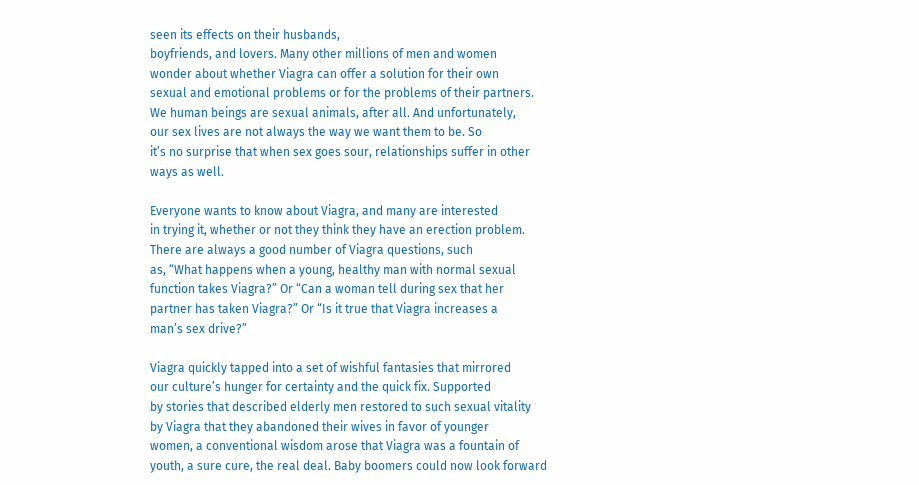seen its effects on their husbands,
boyfriends, and lovers. Many other millions of men and women
wonder about whether Viagra can offer a solution for their own
sexual and emotional problems or for the problems of their partners.
We human beings are sexual animals, after all. And unfortunately,
our sex lives are not always the way we want them to be. So
it’s no surprise that when sex goes sour, relationships suffer in other
ways as well.

Everyone wants to know about Viagra, and many are interested
in trying it, whether or not they think they have an erection problem.
There are always a good number of Viagra questions, such
as, “What happens when a young, healthy man with normal sexual
function takes Viagra?” Or “Can a woman tell during sex that her
partner has taken Viagra?” Or “Is it true that Viagra increases a
man’s sex drive?”

Viagra quickly tapped into a set of wishful fantasies that mirrored
our culture’s hunger for certainty and the quick fix. Supported
by stories that described elderly men restored to such sexual vitality
by Viagra that they abandoned their wives in favor of younger
women, a conventional wisdom arose that Viagra was a fountain of
youth, a sure cure, the real deal. Baby boomers could now look forward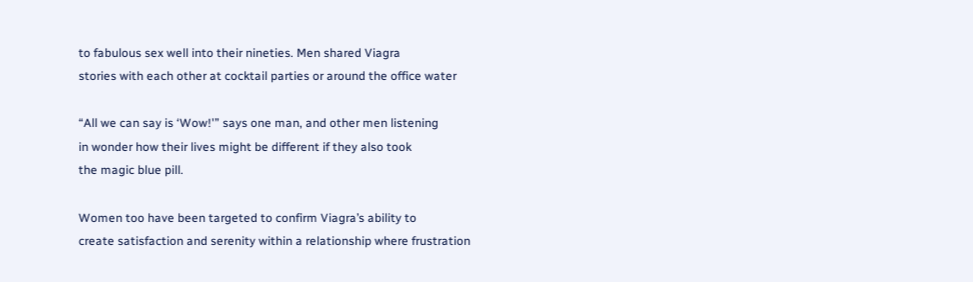to fabulous sex well into their nineties. Men shared Viagra
stories with each other at cocktail parties or around the office water

“All we can say is ‘Wow!'” says one man, and other men listening
in wonder how their lives might be different if they also took
the magic blue pill.

Women too have been targeted to confirm Viagra’s ability to
create satisfaction and serenity within a relationship where frustration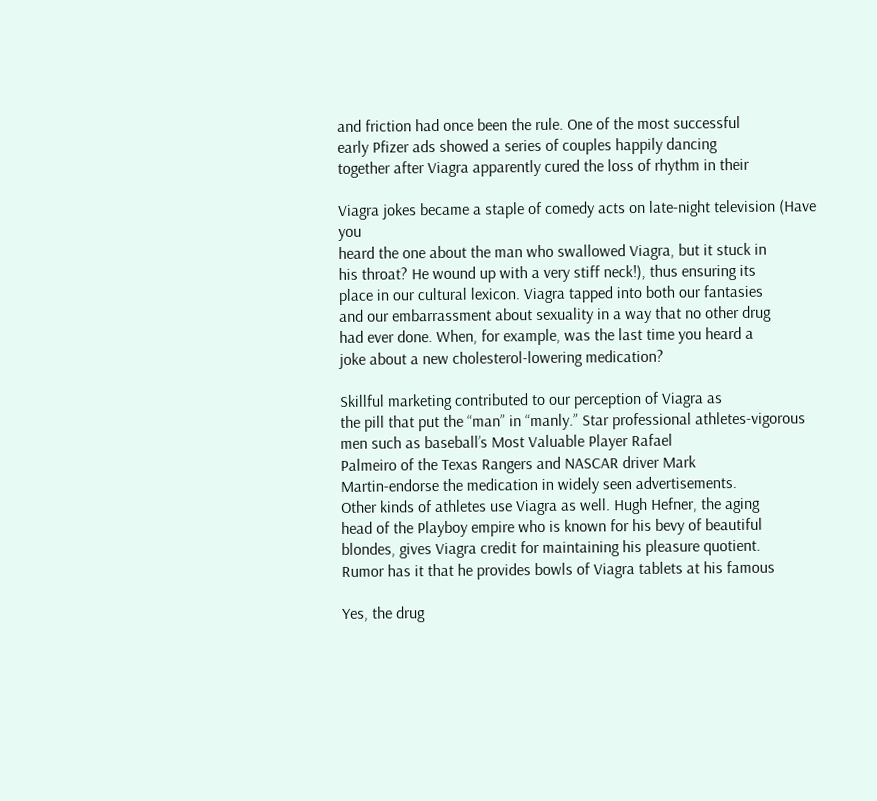and friction had once been the rule. One of the most successful
early Pfizer ads showed a series of couples happily dancing
together after Viagra apparently cured the loss of rhythm in their

Viagra jokes became a staple of comedy acts on late-night television (Have you
heard the one about the man who swallowed Viagra, but it stuck in
his throat? He wound up with a very stiff neck!), thus ensuring its
place in our cultural lexicon. Viagra tapped into both our fantasies
and our embarrassment about sexuality in a way that no other drug
had ever done. When, for example, was the last time you heard a
joke about a new cholesterol-lowering medication?

Skillful marketing contributed to our perception of Viagra as
the pill that put the “man” in “manly.” Star professional athletes-vigorous
men such as baseball’s Most Valuable Player Rafael
Palmeiro of the Texas Rangers and NASCAR driver Mark
Martin-endorse the medication in widely seen advertisements.
Other kinds of athletes use Viagra as well. Hugh Hefner, the aging
head of the Playboy empire who is known for his bevy of beautiful
blondes, gives Viagra credit for maintaining his pleasure quotient.
Rumor has it that he provides bowls of Viagra tablets at his famous

Yes, the drug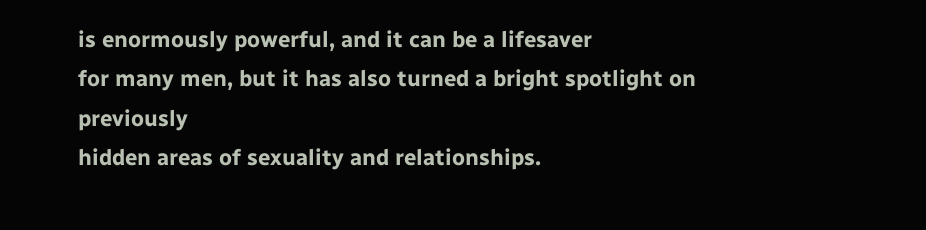is enormously powerful, and it can be a lifesaver
for many men, but it has also turned a bright spotlight on previously
hidden areas of sexuality and relationships.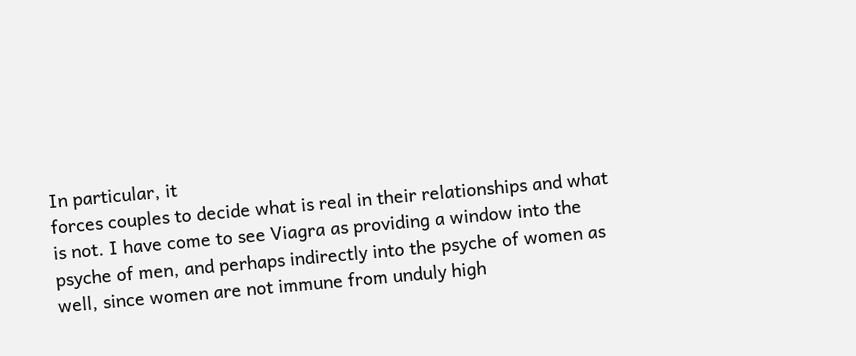In particular, it
forces couples to decide what is real in their relationships and what
is not. I have come to see Viagra as providing a window into the
psyche of men, and perhaps indirectly into the psyche of women as
well, since women are not immune from unduly high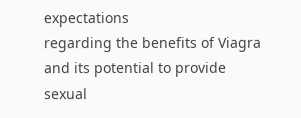expectations
regarding the benefits of Viagra and its potential to provide sexual